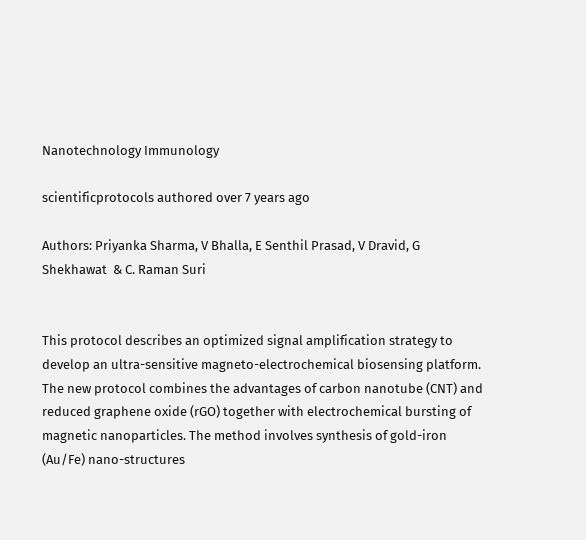Nanotechnology Immunology

scientificprotocols authored over 7 years ago

Authors: Priyanka Sharma, V Bhalla, E Senthil Prasad, V Dravid, G Shekhawat  & C. Raman Suri


This protocol describes an optimized signal amplification strategy to develop an ultra-sensitive magneto-electrochemical biosensing platform. The new protocol combines the advantages of carbon nanotube (CNT) and reduced graphene oxide (rGO) together with electrochemical bursting of magnetic nanoparticles. The method involves synthesis of gold-iron (Au/Fe) nano-structures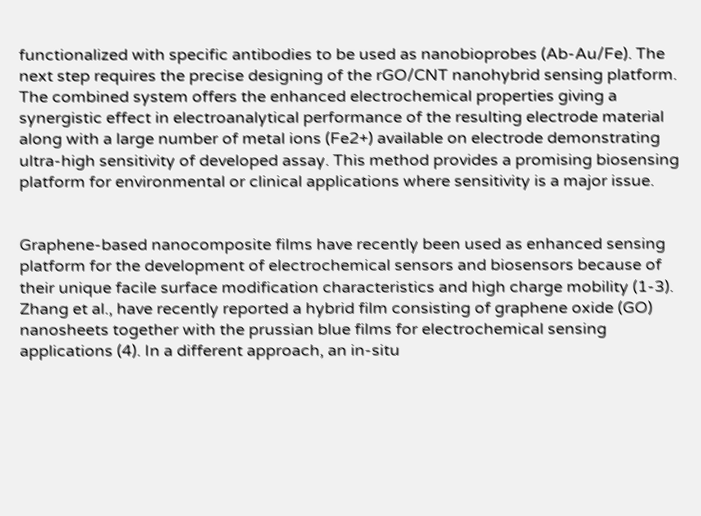functionalized with specific antibodies to be used as nanobioprobes (Ab-Au/Fe). The next step requires the precise designing of the rGO/CNT nanohybrid sensing platform. The combined system offers the enhanced electrochemical properties giving a synergistic effect in electroanalytical performance of the resulting electrode material along with a large number of metal ions (Fe2+) available on electrode demonstrating ultra-high sensitivity of developed assay. This method provides a promising biosensing platform for environmental or clinical applications where sensitivity is a major issue.


Graphene-based nanocomposite films have recently been used as enhanced sensing platform for the development of electrochemical sensors and biosensors because of their unique facile surface modification characteristics and high charge mobility (1-3). Zhang et al., have recently reported a hybrid film consisting of graphene oxide (GO) nanosheets together with the prussian blue films for electrochemical sensing applications (4). In a different approach, an in-situ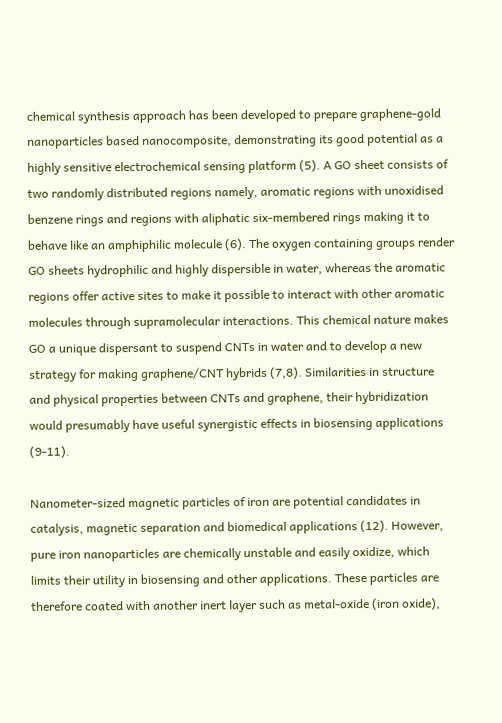chemical synthesis approach has been developed to prepare graphene-gold nanoparticles based nanocomposite, demonstrating its good potential as a highly sensitive electrochemical sensing platform (5). A GO sheet consists of two randomly distributed regions namely, aromatic regions with unoxidised benzene rings and regions with aliphatic six-membered rings making it to behave like an amphiphilic molecule (6). The oxygen containing groups render GO sheets hydrophilic and highly dispersible in water, whereas the aromatic regions offer active sites to make it possible to interact with other aromatic molecules through supramolecular interactions. This chemical nature makes GO a unique dispersant to suspend CNTs in water and to develop a new strategy for making graphene/CNT hybrids (7,8). Similarities in structure and physical properties between CNTs and graphene, their hybridization would presumably have useful synergistic effects in biosensing applications (9-11).

Nanometer-sized magnetic particles of iron are potential candidates in catalysis, magnetic separation and biomedical applications (12). However, pure iron nanoparticles are chemically unstable and easily oxidize, which limits their utility in biosensing and other applications. These particles are therefore coated with another inert layer such as metal-oxide (iron oxide),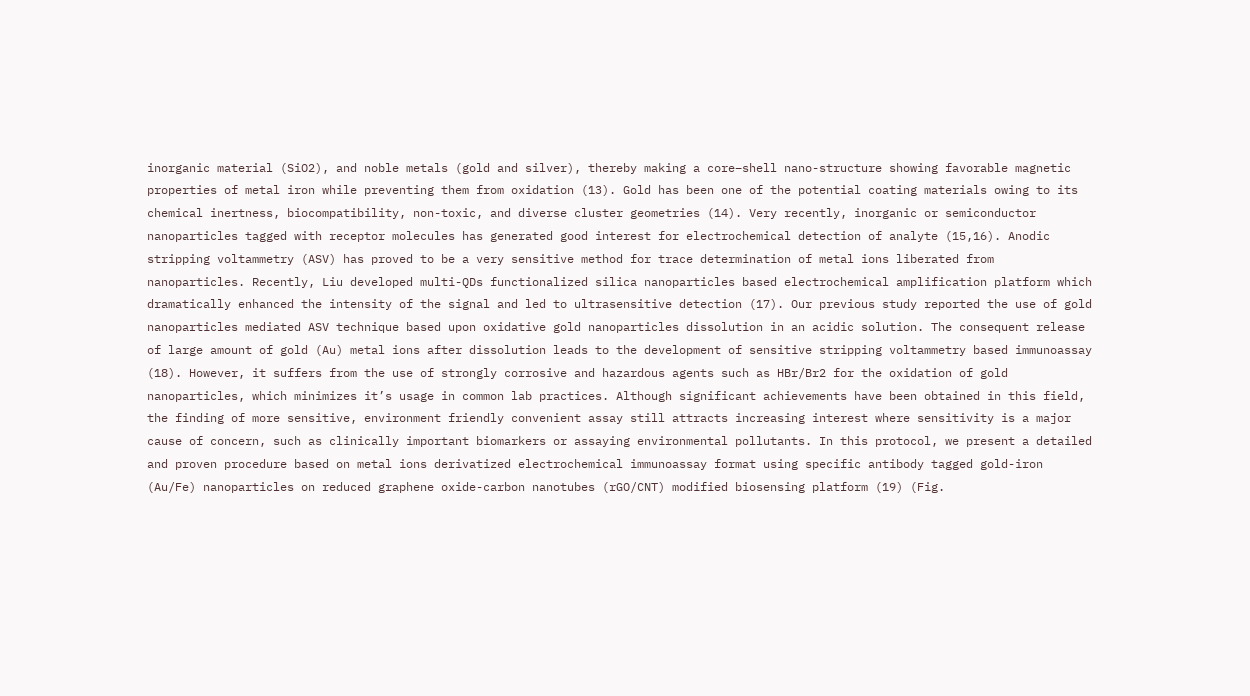inorganic material (SiO2), and noble metals (gold and silver), thereby making a core–shell nano-structure showing favorable magnetic properties of metal iron while preventing them from oxidation (13). Gold has been one of the potential coating materials owing to its chemical inertness, biocompatibility, non-toxic, and diverse cluster geometries (14). Very recently, inorganic or semiconductor nanoparticles tagged with receptor molecules has generated good interest for electrochemical detection of analyte (15,16). Anodic stripping voltammetry (ASV) has proved to be a very sensitive method for trace determination of metal ions liberated from nanoparticles. Recently, Liu developed multi-QDs functionalized silica nanoparticles based electrochemical amplification platform which dramatically enhanced the intensity of the signal and led to ultrasensitive detection (17). Our previous study reported the use of gold nanoparticles mediated ASV technique based upon oxidative gold nanoparticles dissolution in an acidic solution. The consequent release of large amount of gold (Au) metal ions after dissolution leads to the development of sensitive stripping voltammetry based immunoassay (18). However, it suffers from the use of strongly corrosive and hazardous agents such as HBr/Br2 for the oxidation of gold nanoparticles, which minimizes it’s usage in common lab practices. Although significant achievements have been obtained in this field, the finding of more sensitive, environment friendly convenient assay still attracts increasing interest where sensitivity is a major cause of concern, such as clinically important biomarkers or assaying environmental pollutants. In this protocol, we present a detailed and proven procedure based on metal ions derivatized electrochemical immunoassay format using specific antibody tagged gold-iron (Au/Fe) nanoparticles on reduced graphene oxide-carbon nanotubes (rGO/CNT) modified biosensing platform (19) (Fig.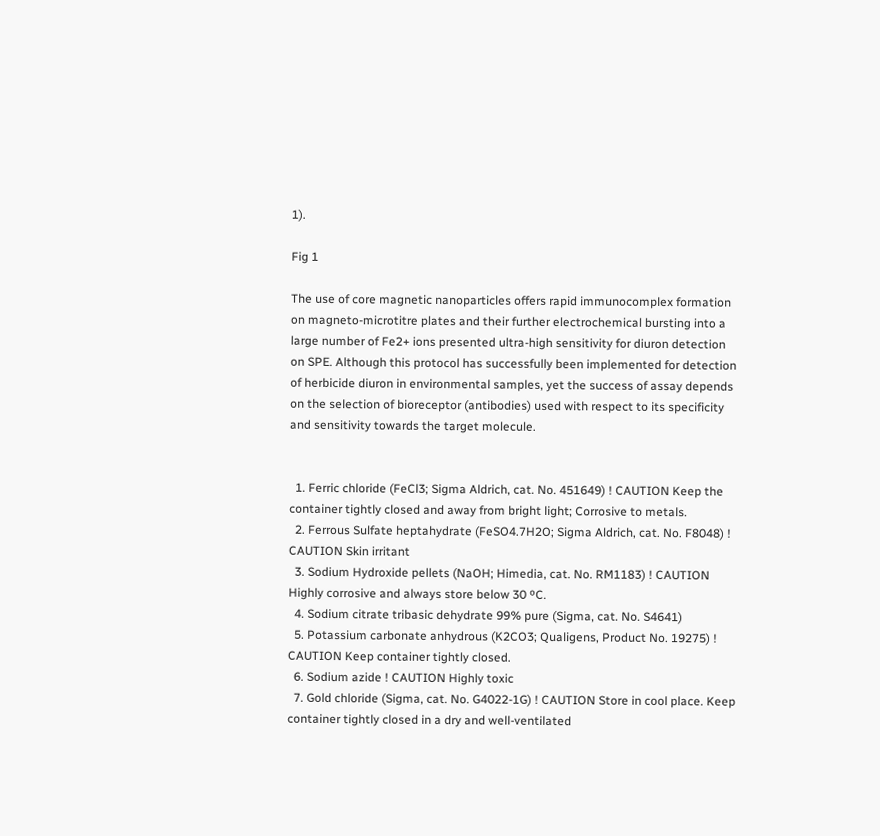1).

Fig 1

The use of core magnetic nanoparticles offers rapid immunocomplex formation on magneto-microtitre plates and their further electrochemical bursting into a large number of Fe2+ ions presented ultra-high sensitivity for diuron detection on SPE. Although this protocol has successfully been implemented for detection of herbicide diuron in environmental samples, yet the success of assay depends on the selection of bioreceptor (antibodies) used with respect to its specificity and sensitivity towards the target molecule.


  1. Ferric chloride (FeCl3; Sigma Aldrich, cat. No. 451649) ! CAUTION Keep the container tightly closed and away from bright light; Corrosive to metals.
  2. Ferrous Sulfate heptahydrate (FeSO4.7H2O; Sigma Aldrich, cat. No. F8048) ! CAUTION Skin irritant
  3. Sodium Hydroxide pellets (NaOH; Himedia, cat. No. RM1183) ! CAUTION Highly corrosive and always store below 30 ºC.
  4. Sodium citrate tribasic dehydrate 99% pure (Sigma, cat. No. S4641)
  5. Potassium carbonate anhydrous (K2CO3; Qualigens, Product No. 19275) ! CAUTION Keep container tightly closed.
  6. Sodium azide ! CAUTION Highly toxic
  7. Gold chloride (Sigma, cat. No. G4022-1G) ! CAUTION Store in cool place. Keep container tightly closed in a dry and well-ventilated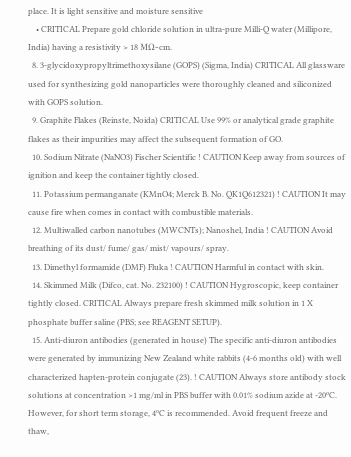place. It is light sensitive and moisture sensitive
    • CRITICAL Prepare gold chloride solution in ultra-pure Milli-Q water (Millipore, India) having a resistivity > 18 MΩ-cm.
  8. 3-glycidoxypropyltrimethoxysilane (GOPS) (Sigma, India) CRITICAL All glassware used for synthesizing gold nanoparticles were thoroughly cleaned and siliconized with GOPS solution.
  9. Graphite Flakes (Reinste, Noida) CRITICAL Use 99% or analytical grade graphite flakes as their impurities may affect the subsequent formation of GO.
  10. Sodium Nitrate (NaNO3) Fischer Scientific ! CAUTION Keep away from sources of ignition and keep the container tightly closed.
  11. Potassium permanganate (KMnO4; Merck B. No. QK1Q612321) ! CAUTION It may cause fire when comes in contact with combustible materials.
  12. Multiwalled carbon nanotubes (MWCNTs); Nanoshel, India ! CAUTION Avoid breathing of its dust/ fume/ gas/ mist/ vapours/ spray.
  13. Dimethyl formamide (DMF) Fluka ! CAUTION Harmful in contact with skin.
  14. Skimmed Milk (Difco, cat. No. 232100) ! CAUTION Hygroscopic, keep container tightly closed. CRITICAL Always prepare fresh skimmed milk solution in 1 X phosphate buffer saline (PBS; see REAGENT SETUP).
  15. Anti-diuron antibodies (generated in house) The specific anti-diuron antibodies were generated by immunizing New Zealand white rabbits (4-6 months old) with well characterized hapten-protein conjugate (23). ! CAUTION Always store antibody stock solutions at concentration >1 mg/ml in PBS buffer with 0.01% sodium azide at -20ºC. However, for short term storage, 4ºC is recommended. Avoid frequent freeze and thaw,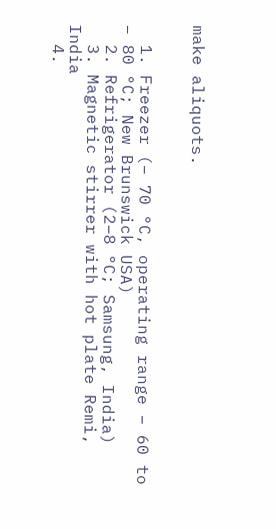make aliquots.


  1. Freezer (− 70 °C, operating range − 60 to − 80 °C; New Brunswick USA)
  2. Refrigerator (2–8 °C; Samsung, India)
  3. Magnetic stirrer with hot plate Remi, India
  4.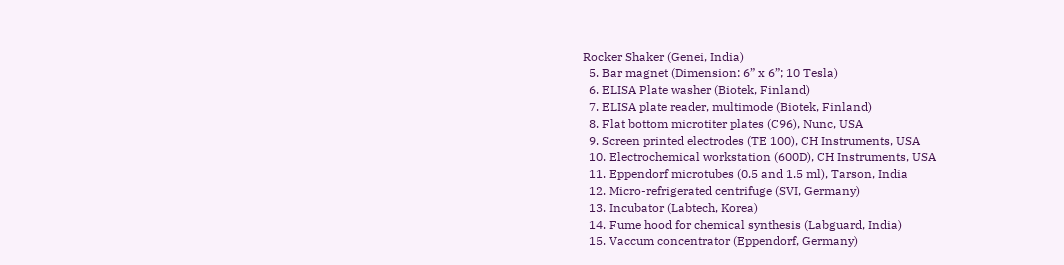Rocker Shaker (Genei, India)
  5. Bar magnet (Dimension: 6” x 6”; 10 Tesla)
  6. ELISA Plate washer (Biotek, Finland)
  7. ELISA plate reader, multimode (Biotek, Finland)
  8. Flat bottom microtiter plates (C96), Nunc, USA
  9. Screen printed electrodes (TE 100), CH Instruments, USA
  10. Electrochemical workstation (600D), CH Instruments, USA
  11. Eppendorf microtubes (0.5 and 1.5 ml), Tarson, India
  12. Micro-refrigerated centrifuge (SVI, Germany)
  13. Incubator (Labtech, Korea)
  14. Fume hood for chemical synthesis (Labguard, India)
  15. Vaccum concentrator (Eppendorf, Germany)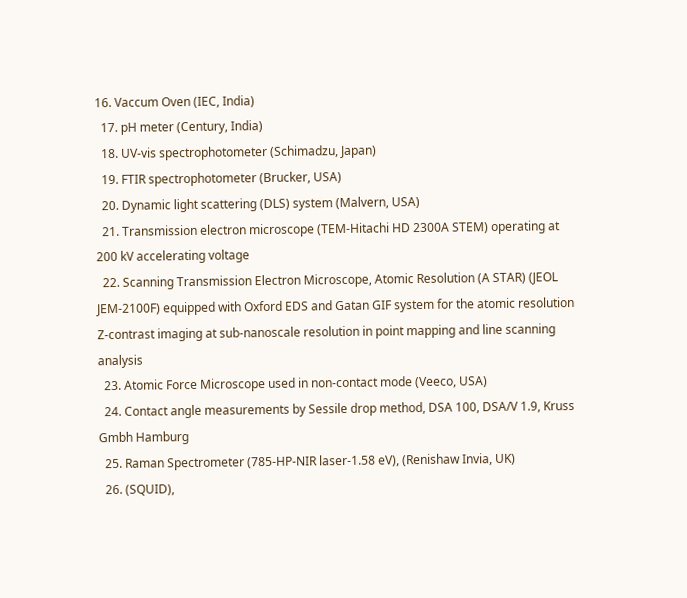16. Vaccum Oven (IEC, India)
  17. pH meter (Century, India)
  18. UV-vis spectrophotometer (Schimadzu, Japan)
  19. FTIR spectrophotometer (Brucker, USA)
  20. Dynamic light scattering (DLS) system (Malvern, USA)
  21. Transmission electron microscope (TEM-Hitachi HD 2300A STEM) operating at 200 kV accelerating voltage
  22. Scanning Transmission Electron Microscope, Atomic Resolution (A STAR) (JEOL JEM-2100F) equipped with Oxford EDS and Gatan GIF system for the atomic resolution Z-contrast imaging at sub-nanoscale resolution in point mapping and line scanning analysis
  23. Atomic Force Microscope used in non-contact mode (Veeco, USA)
  24. Contact angle measurements by Sessile drop method, DSA 100, DSA/V 1.9, Kruss Gmbh Hamburg
  25. Raman Spectrometer (785-HP-NIR laser-1.58 eV), (Renishaw Invia, UK)
  26. (SQUID),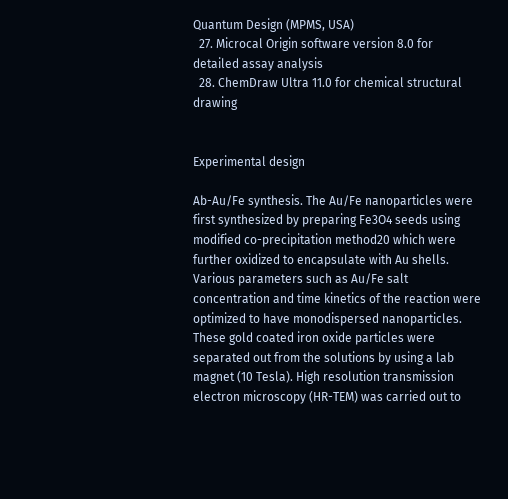Quantum Design (MPMS, USA)
  27. Microcal Origin software version 8.0 for detailed assay analysis
  28. ChemDraw Ultra 11.0 for chemical structural drawing


Experimental design

Ab-Au/Fe synthesis. The Au/Fe nanoparticles were first synthesized by preparing Fe3O4 seeds using modified co-precipitation method20 which were further oxidized to encapsulate with Au shells. Various parameters such as Au/Fe salt concentration and time kinetics of the reaction were optimized to have monodispersed nanoparticles. These gold coated iron oxide particles were separated out from the solutions by using a lab magnet (10 Tesla). High resolution transmission electron microscopy (HR-TEM) was carried out to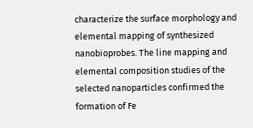characterize the surface morphology and elemental mapping of synthesized nanobioprobes. The line mapping and elemental composition studies of the selected nanoparticles confirmed the formation of Fe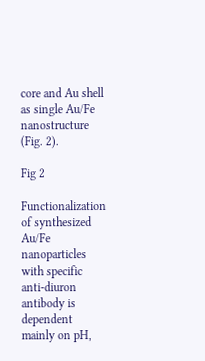core and Au shell as single Au/Fe nanostructure (Fig. 2).

Fig 2

Functionalization of synthesized Au/Fe nanoparticles with specific anti-diuron antibody is dependent mainly on pH,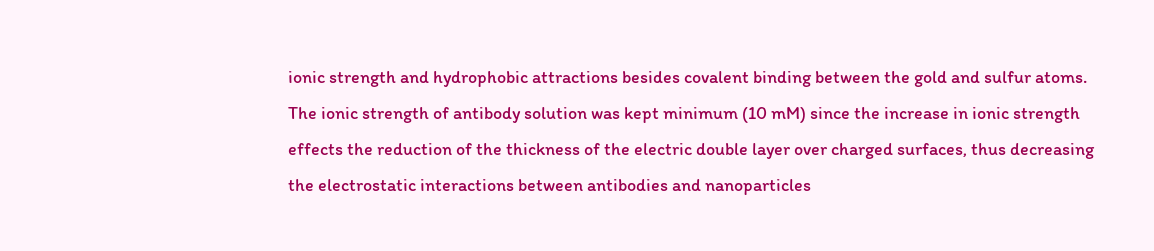ionic strength and hydrophobic attractions besides covalent binding between the gold and sulfur atoms. The ionic strength of antibody solution was kept minimum (10 mM) since the increase in ionic strength effects the reduction of the thickness of the electric double layer over charged surfaces, thus decreasing the electrostatic interactions between antibodies and nanoparticles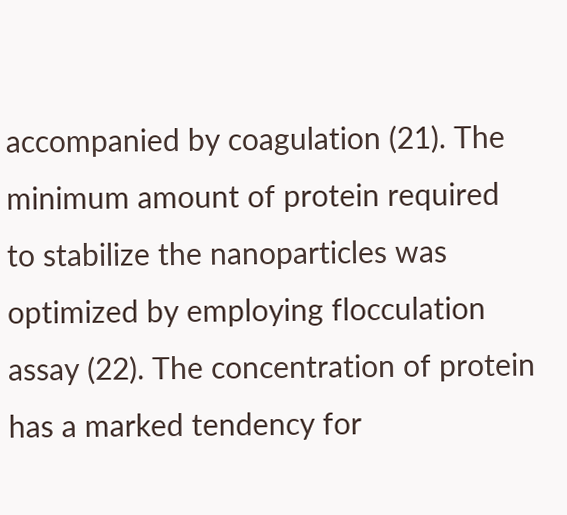accompanied by coagulation (21). The minimum amount of protein required to stabilize the nanoparticles was optimized by employing flocculation assay (22). The concentration of protein has a marked tendency for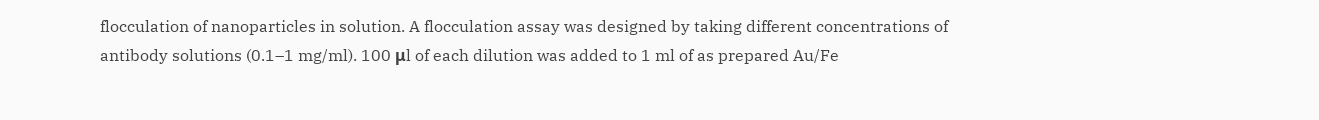flocculation of nanoparticles in solution. A flocculation assay was designed by taking different concentrations of antibody solutions (0.1–1 mg/ml). 100 μl of each dilution was added to 1 ml of as prepared Au/Fe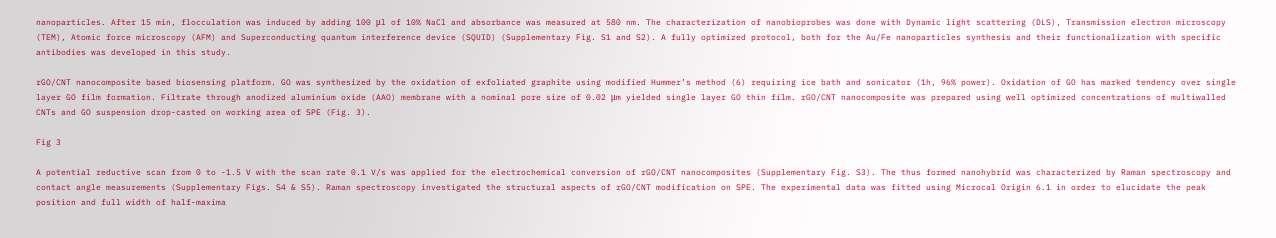nanoparticles. After 15 min, flocculation was induced by adding 100 μl of 10% NaCl and absorbance was measured at 580 nm. The characterization of nanobioprobes was done with Dynamic light scattering (DLS), Transmission electron microscopy (TEM), Atomic force microscopy (AFM) and Superconducting quantum interference device (SQUID) (Supplementary Fig. S1 and S2). A fully optimized protocol, both for the Au/Fe nanoparticles synthesis and their functionalization with specific antibodies was developed in this study.

rGO/CNT nanocomposite based biosensing platform. GO was synthesized by the oxidation of exfoliated graphite using modified Hummer’s method (6) requiring ice bath and sonicator (1h, 96% power). Oxidation of GO has marked tendency over single layer GO film formation. Filtrate through anodized aluminium oxide (AAO) membrane with a nominal pore size of 0.02 μm yielded single layer GO thin film. rGO/CNT nanocomposite was prepared using well optimized concentrations of multiwalled CNTs and GO suspension drop-casted on working area of SPE (Fig. 3).

Fig 3

A potential reductive scan from 0 to -1.5 V with the scan rate 0.1 V/s was applied for the electrochemical conversion of rGO/CNT nanocomposites (Supplementary Fig. S3). The thus formed nanohybrid was characterized by Raman spectroscopy and contact angle measurements (Supplementary Figs. S4 & S5). Raman spectroscopy investigated the structural aspects of rGO/CNT modification on SPE. The experimental data was fitted using Microcal Origin 6.1 in order to elucidate the peak position and full width of half-maxima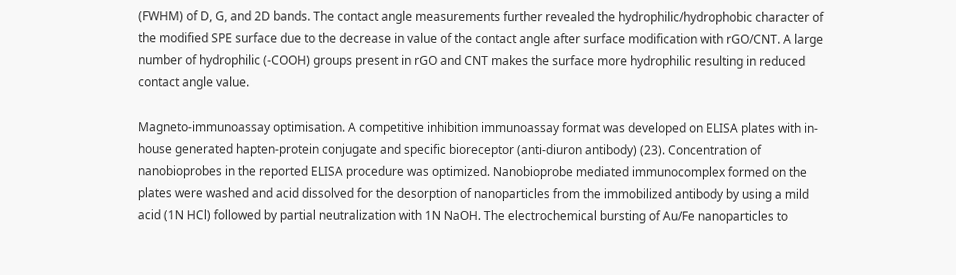(FWHM) of D, G, and 2D bands. The contact angle measurements further revealed the hydrophilic/hydrophobic character of the modified SPE surface due to the decrease in value of the contact angle after surface modification with rGO/CNT. A large number of hydrophilic (-COOH) groups present in rGO and CNT makes the surface more hydrophilic resulting in reduced contact angle value.

Magneto-immunoassay optimisation. A competitive inhibition immunoassay format was developed on ELISA plates with in-house generated hapten-protein conjugate and specific bioreceptor (anti-diuron antibody) (23). Concentration of nanobioprobes in the reported ELISA procedure was optimized. Nanobioprobe mediated immunocomplex formed on the plates were washed and acid dissolved for the desorption of nanoparticles from the immobilized antibody by using a mild acid (1N HCl) followed by partial neutralization with 1N NaOH. The electrochemical bursting of Au/Fe nanoparticles to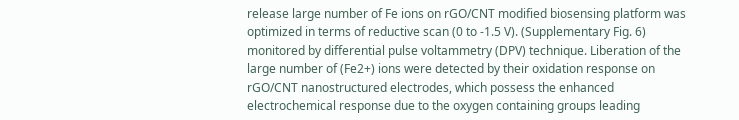release large number of Fe ions on rGO/CNT modified biosensing platform was optimized in terms of reductive scan (0 to -1.5 V). (Supplementary Fig. 6) monitored by differential pulse voltammetry (DPV) technique. Liberation of the large number of (Fe2+) ions were detected by their oxidation response on rGO/CNT nanostructured electrodes, which possess the enhanced electrochemical response due to the oxygen containing groups leading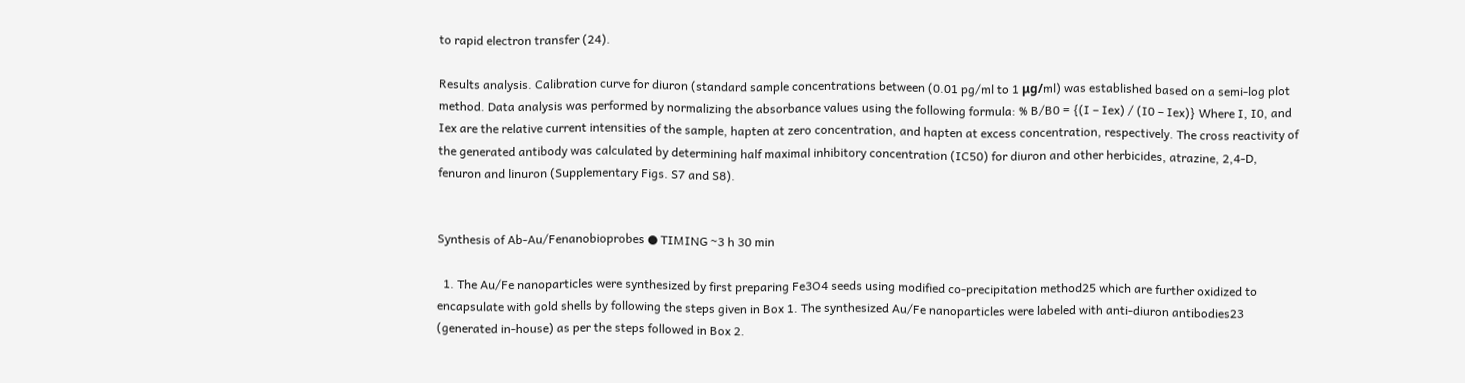to rapid electron transfer (24).

Results analysis. Calibration curve for diuron (standard sample concentrations between (0.01 pg/ml to 1 μg/ml) was established based on a semi-log plot method. Data analysis was performed by normalizing the absorbance values using the following formula: % B/B0 = {(I – Iex) / (I0 – Iex)} Where I, I0, and Iex are the relative current intensities of the sample, hapten at zero concentration, and hapten at excess concentration, respectively. The cross reactivity of the generated antibody was calculated by determining half maximal inhibitory concentration (IC50) for diuron and other herbicides, atrazine, 2,4-D, fenuron and linuron (Supplementary Figs. S7 and S8).


Synthesis of Ab-Au/Fenanobioprobes ● TIMING ~3 h 30 min

  1. The Au/Fe nanoparticles were synthesized by first preparing Fe3O4 seeds using modified co-precipitation method25 which are further oxidized to encapsulate with gold shells by following the steps given in Box 1. The synthesized Au/Fe nanoparticles were labeled with anti-diuron antibodies23 (generated in-house) as per the steps followed in Box 2.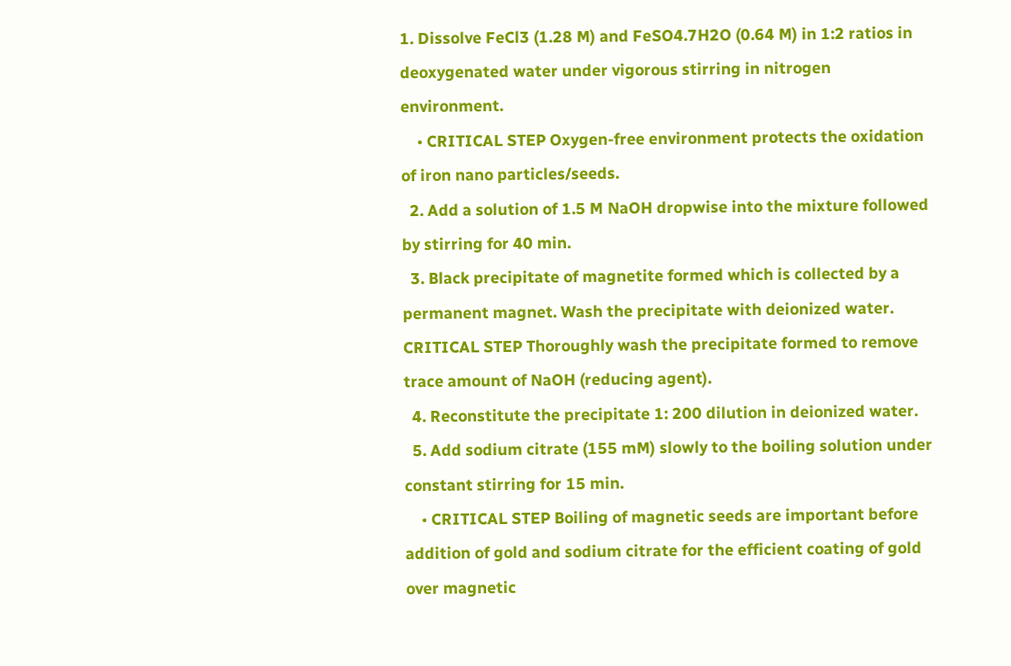1. Dissolve FeCl3 (1.28 M) and FeSO4.7H2O (0.64 M) in 1:2 ratios in deoxygenated water under vigorous stirring in nitrogen environment.
    • CRITICAL STEP Oxygen-free environment protects the oxidation of iron nano particles/seeds.
  2. Add a solution of 1.5 M NaOH dropwise into the mixture followed by stirring for 40 min.
  3. Black precipitate of magnetite formed which is collected by a permanent magnet. Wash the precipitate with deionized water. CRITICAL STEP Thoroughly wash the precipitate formed to remove trace amount of NaOH (reducing agent).
  4. Reconstitute the precipitate 1: 200 dilution in deionized water.
  5. Add sodium citrate (155 mM) slowly to the boiling solution under constant stirring for 15 min.
    • CRITICAL STEP Boiling of magnetic seeds are important before addition of gold and sodium citrate for the efficient coating of gold over magnetic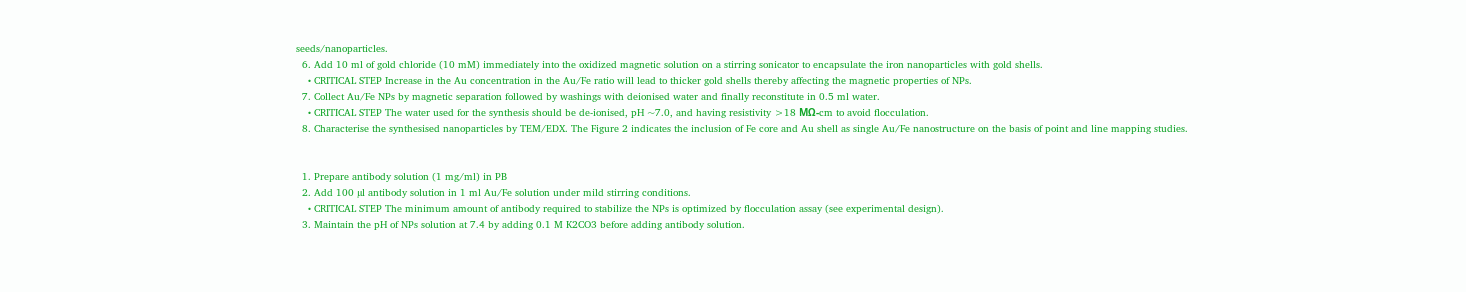seeds/nanoparticles.
  6. Add 10 ml of gold chloride (10 mM) immediately into the oxidized magnetic solution on a stirring sonicator to encapsulate the iron nanoparticles with gold shells.
    • CRITICAL STEP Increase in the Au concentration in the Au/Fe ratio will lead to thicker gold shells thereby affecting the magnetic properties of NPs.
  7. Collect Au/Fe NPs by magnetic separation followed by washings with deionised water and finally reconstitute in 0.5 ml water.
    • CRITICAL STEP The water used for the synthesis should be de-ionised, pH ~7.0, and having resistivity >18 MΩ-cm to avoid flocculation.
  8. Characterise the synthesised nanoparticles by TEM/EDX. The Figure 2 indicates the inclusion of Fe core and Au shell as single Au/Fe nanostructure on the basis of point and line mapping studies.


  1. Prepare antibody solution (1 mg/ml) in PB
  2. Add 100 µl antibody solution in 1 ml Au/Fe solution under mild stirring conditions.
    • CRITICAL STEP The minimum amount of antibody required to stabilize the NPs is optimized by flocculation assay (see experimental design).
  3. Maintain the pH of NPs solution at 7.4 by adding 0.1 M K2CO3 before adding antibody solution.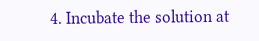4. Incubate the solution at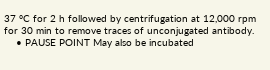37 °C for 2 h followed by centrifugation at 12,000 rpm for 30 min to remove traces of unconjugated antibody.
    • PAUSE POINT May also be incubated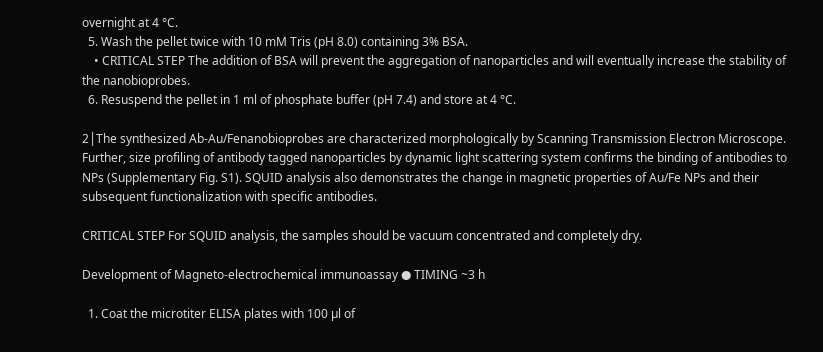overnight at 4 °C.
  5. Wash the pellet twice with 10 mM Tris (pH 8.0) containing 3% BSA.
    • CRITICAL STEP The addition of BSA will prevent the aggregation of nanoparticles and will eventually increase the stability of the nanobioprobes.
  6. Resuspend the pellet in 1 ml of phosphate buffer (pH 7.4) and store at 4 °C.

2│The synthesized Ab-Au/Fenanobioprobes are characterized morphologically by Scanning Transmission Electron Microscope. Further, size profiling of antibody tagged nanoparticles by dynamic light scattering system confirms the binding of antibodies to NPs (Supplementary Fig. S1). SQUID analysis also demonstrates the change in magnetic properties of Au/Fe NPs and their subsequent functionalization with specific antibodies.

CRITICAL STEP For SQUID analysis, the samples should be vacuum concentrated and completely dry.

Development of Magneto-electrochemical immunoassay ● TIMING ~3 h

  1. Coat the microtiter ELISA plates with 100 µl of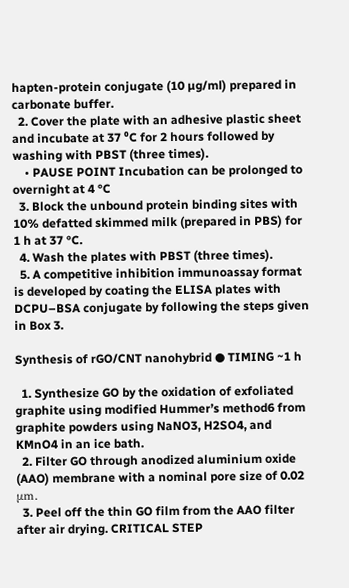hapten-protein conjugate (10 µg/ml) prepared in carbonate buffer.
  2. Cover the plate with an adhesive plastic sheet and incubate at 37 ⁰C for 2 hours followed by washing with PBST (three times).
    • PAUSE POINT Incubation can be prolonged to overnight at 4 °C
  3. Block the unbound protein binding sites with 10% defatted skimmed milk (prepared in PBS) for 1 h at 37 °C.
  4. Wash the plates with PBST (three times).
  5. A competitive inhibition immunoassay format is developed by coating the ELISA plates with DCPU–BSA conjugate by following the steps given in Box 3.

Synthesis of rGO/CNT nanohybrid ● TIMING ~1 h

  1. Synthesize GO by the oxidation of exfoliated graphite using modified Hummer’s method6 from graphite powders using NaNO3, H2SO4, and KMnO4 in an ice bath.
  2. Filter GO through anodized aluminium oxide (AAO) membrane with a nominal pore size of 0.02 μm.
  3. Peel off the thin GO film from the AAO filter after air drying. CRITICAL STEP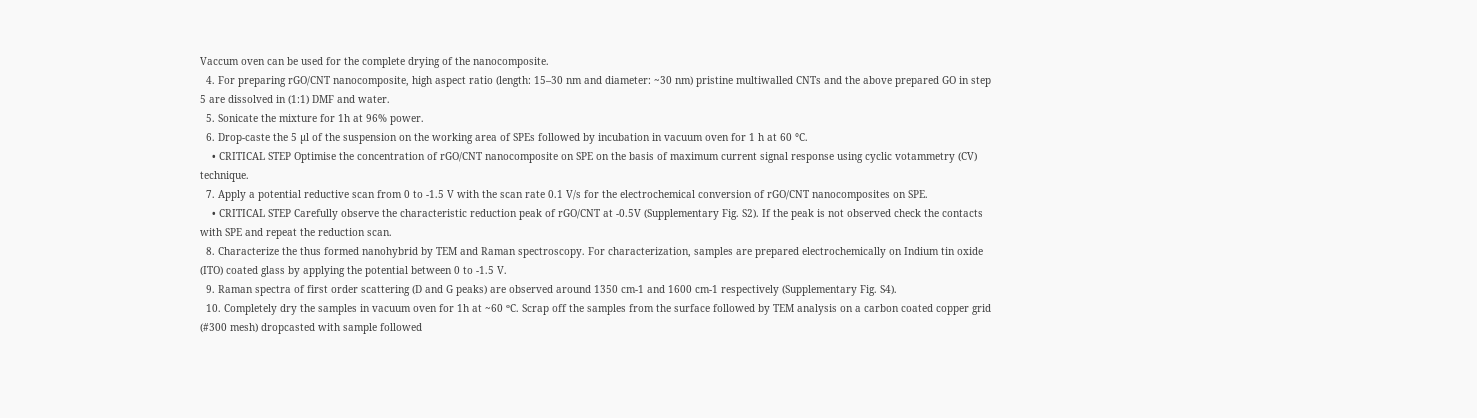Vaccum oven can be used for the complete drying of the nanocomposite.
  4. For preparing rGO/CNT nanocomposite, high aspect ratio (length: 15–30 nm and diameter: ~30 nm) pristine multiwalled CNTs and the above prepared GO in step 5 are dissolved in (1:1) DMF and water.
  5. Sonicate the mixture for 1h at 96% power.
  6. Drop-caste the 5 µl of the suspension on the working area of SPEs followed by incubation in vacuum oven for 1 h at 60 °C.
    • CRITICAL STEP Optimise the concentration of rGO/CNT nanocomposite on SPE on the basis of maximum current signal response using cyclic votammetry (CV) technique.
  7. Apply a potential reductive scan from 0 to -1.5 V with the scan rate 0.1 V/s for the electrochemical conversion of rGO/CNT nanocomposites on SPE.
    • CRITICAL STEP Carefully observe the characteristic reduction peak of rGO/CNT at -0.5V (Supplementary Fig. S2). If the peak is not observed check the contacts with SPE and repeat the reduction scan.
  8. Characterize the thus formed nanohybrid by TEM and Raman spectroscopy. For characterization, samples are prepared electrochemically on Indium tin oxide (ITO) coated glass by applying the potential between 0 to -1.5 V.
  9. Raman spectra of first order scattering (D and G peaks) are observed around 1350 cm-1 and 1600 cm-1 respectively (Supplementary Fig. S4).
  10. Completely dry the samples in vacuum oven for 1h at ~60 ºC. Scrap off the samples from the surface followed by TEM analysis on a carbon coated copper grid (#300 mesh) dropcasted with sample followed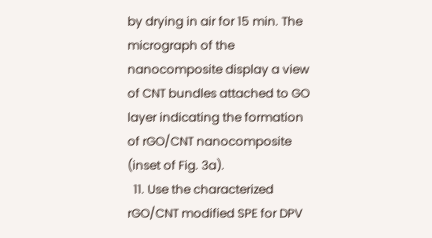by drying in air for 15 min. The micrograph of the nanocomposite display a view of CNT bundles attached to GO layer indicating the formation of rGO/CNT nanocomposite (inset of Fig. 3a).
  11. Use the characterized rGO/CNT modified SPE for DPV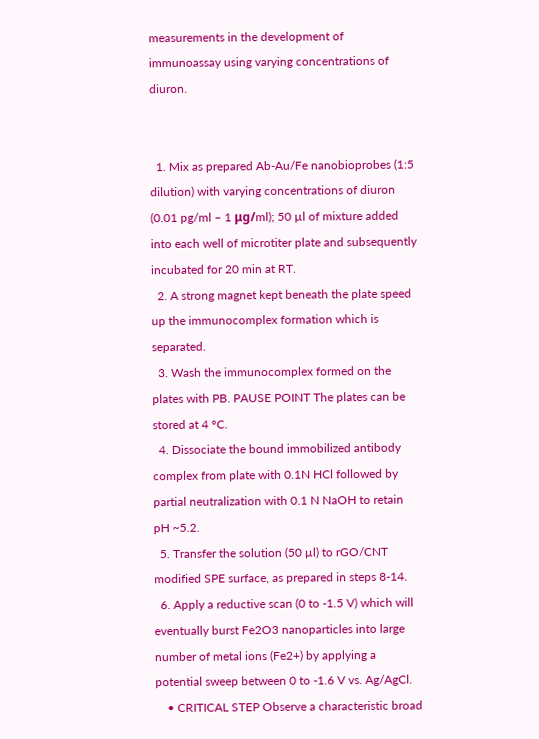measurements in the development of immunoassay using varying concentrations of diuron.


  1. Mix as prepared Ab-Au/Fe nanobioprobes (1:5 dilution) with varying concentrations of diuron (0.01 pg/ml – 1 μg/ml); 50 µl of mixture added into each well of microtiter plate and subsequently incubated for 20 min at RT.
  2. A strong magnet kept beneath the plate speed up the immunocomplex formation which is separated.
  3. Wash the immunocomplex formed on the plates with PB. PAUSE POINT The plates can be stored at 4 ºC.
  4. Dissociate the bound immobilized antibody complex from plate with 0.1N HCl followed by partial neutralization with 0.1 N NaOH to retain pH ~5.2.
  5. Transfer the solution (50 µl) to rGO/CNT modified SPE surface, as prepared in steps 8-14.
  6. Apply a reductive scan (0 to -1.5 V) which will eventually burst Fe2O3 nanoparticles into large number of metal ions (Fe2+) by applying a potential sweep between 0 to -1.6 V vs. Ag/AgCl.
    • CRITICAL STEP Observe a characteristic broad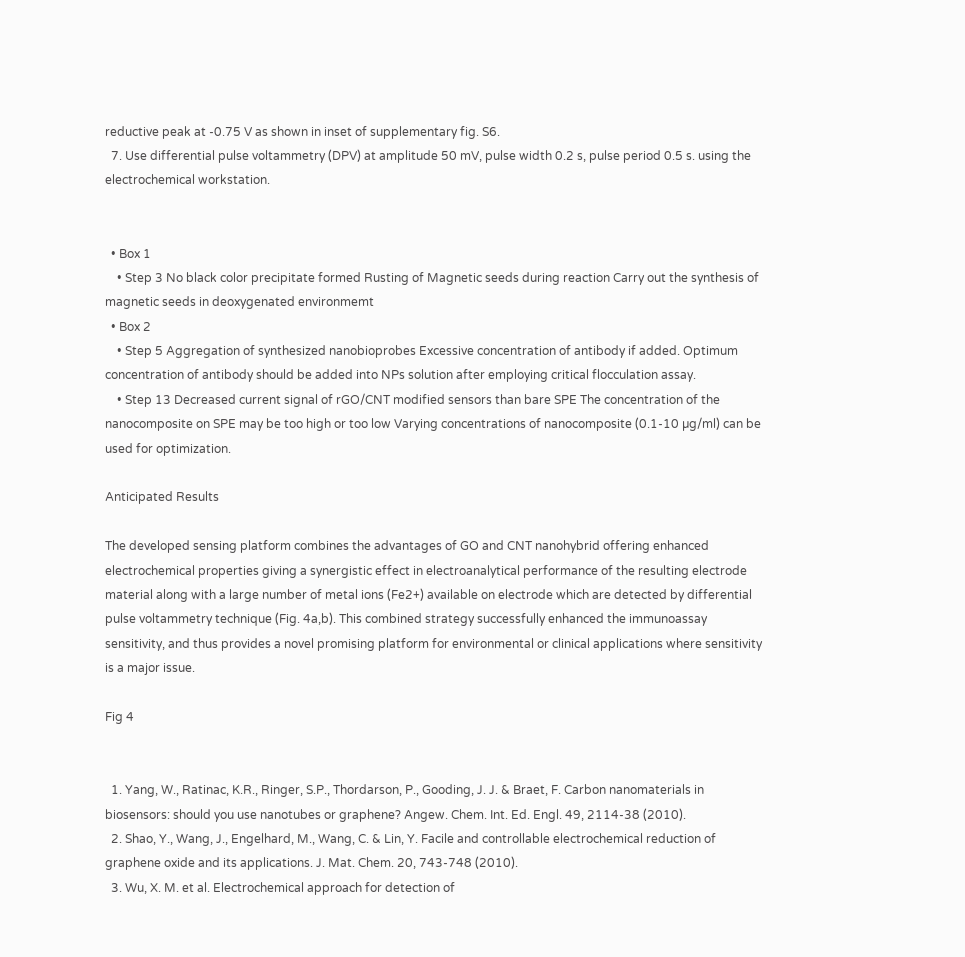reductive peak at -0.75 V as shown in inset of supplementary fig. S6.
  7. Use differential pulse voltammetry (DPV) at amplitude 50 mV, pulse width 0.2 s, pulse period 0.5 s. using the electrochemical workstation.


  • Box 1
    • Step 3 No black color precipitate formed Rusting of Magnetic seeds during reaction Carry out the synthesis of magnetic seeds in deoxygenated environmemt
  • Box 2
    • Step 5 Aggregation of synthesized nanobioprobes Excessive concentration of antibody if added. Optimum concentration of antibody should be added into NPs solution after employing critical flocculation assay.
    • Step 13 Decreased current signal of rGO/CNT modified sensors than bare SPE The concentration of the nanocomposite on SPE may be too high or too low Varying concentrations of nanocomposite (0.1-10 µg/ml) can be used for optimization.

Anticipated Results

The developed sensing platform combines the advantages of GO and CNT nanohybrid offering enhanced electrochemical properties giving a synergistic effect in electroanalytical performance of the resulting electrode material along with a large number of metal ions (Fe2+) available on electrode which are detected by differential pulse voltammetry technique (Fig. 4a,b). This combined strategy successfully enhanced the immunoassay sensitivity, and thus provides a novel promising platform for environmental or clinical applications where sensitivity is a major issue.

Fig 4


  1. Yang, W., Ratinac, K.R., Ringer, S.P., Thordarson, P., Gooding, J. J. & Braet, F. Carbon nanomaterials in biosensors: should you use nanotubes or graphene? Angew. Chem. Int. Ed. Engl. 49, 2114-38 (2010).
  2. Shao, Y., Wang, J., Engelhard, M., Wang, C. & Lin, Y. Facile and controllable electrochemical reduction of graphene oxide and its applications. J. Mat. Chem. 20, 743-748 (2010).
  3. Wu, X. M. et al. Electrochemical approach for detection of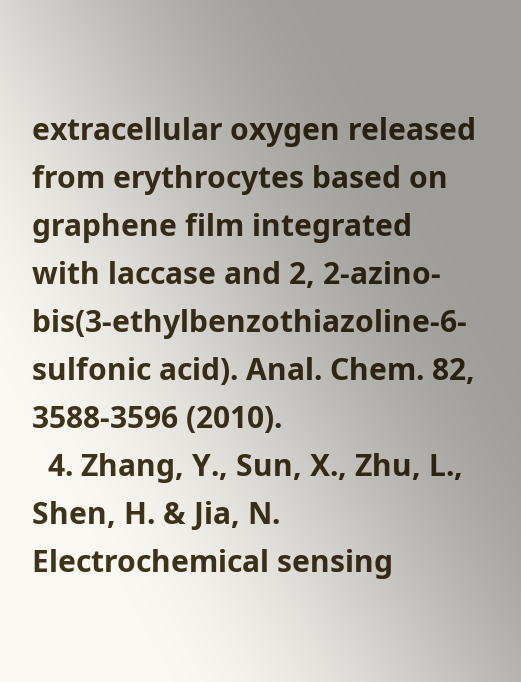extracellular oxygen released from erythrocytes based on graphene film integrated with laccase and 2, 2-azino-bis(3-ethylbenzothiazoline-6-sulfonic acid). Anal. Chem. 82, 3588-3596 (2010).
  4. Zhang, Y., Sun, X., Zhu, L., Shen, H. & Jia, N. Electrochemical sensing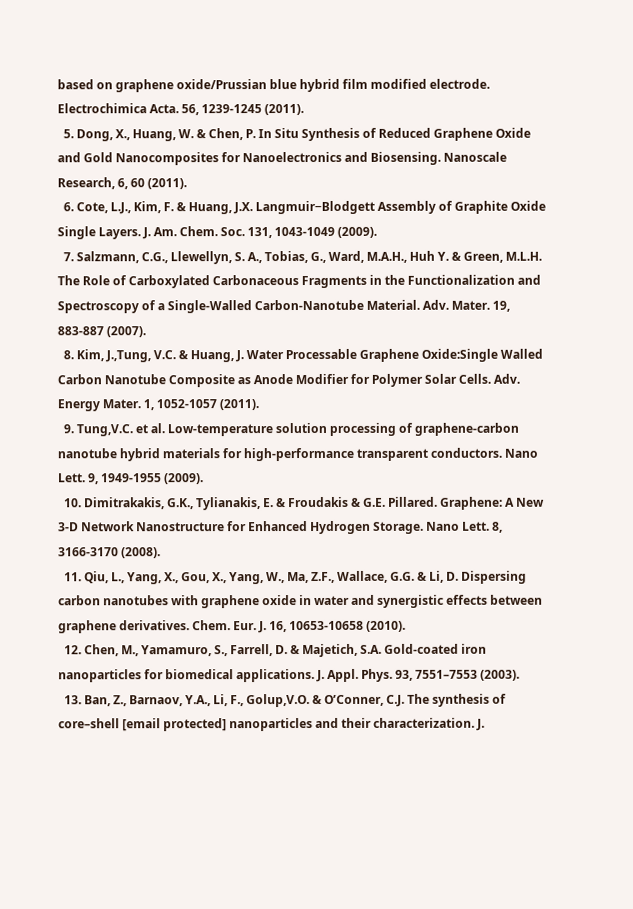based on graphene oxide/Prussian blue hybrid film modified electrode. Electrochimica Acta. 56, 1239-1245 (2011).
  5. Dong, X., Huang, W. & Chen, P. In Situ Synthesis of Reduced Graphene Oxide and Gold Nanocomposites for Nanoelectronics and Biosensing. Nanoscale Research, 6, 60 (2011).
  6. Cote, L.J., Kim, F. & Huang, J.X. Langmuir−Blodgett Assembly of Graphite Oxide Single Layers. J. Am. Chem. Soc. 131, 1043-1049 (2009).
  7. Salzmann, C.G., Llewellyn, S. A., Tobias, G., Ward, M.A.H., Huh Y. & Green, M.L.H. The Role of Carboxylated Carbonaceous Fragments in the Functionalization and Spectroscopy of a Single-Walled Carbon-Nanotube Material. Adv. Mater. 19, 883-887 (2007).
  8. Kim, J.,Tung, V.C. & Huang, J. Water Processable Graphene Oxide:Single Walled Carbon Nanotube Composite as Anode Modifier for Polymer Solar Cells. Adv. Energy Mater. 1, 1052-1057 (2011).
  9. Tung,V.C. et al. Low-temperature solution processing of graphene-carbon nanotube hybrid materials for high-performance transparent conductors. Nano Lett. 9, 1949-1955 (2009).
  10. Dimitrakakis, G.K., Tylianakis, E. & Froudakis & G.E. Pillared. Graphene: A New 3-D Network Nanostructure for Enhanced Hydrogen Storage. Nano Lett. 8, 3166-3170 (2008).
  11. Qiu, L., Yang, X., Gou, X., Yang, W., Ma, Z.F., Wallace, G.G. & Li, D. Dispersing carbon nanotubes with graphene oxide in water and synergistic effects between graphene derivatives. Chem. Eur. J. 16, 10653-10658 (2010).
  12. Chen, M., Yamamuro, S., Farrell, D. & Majetich, S.A. Gold-coated iron nanoparticles for biomedical applications. J. Appl. Phys. 93, 7551–7553 (2003).
  13. Ban, Z., Barnaov, Y.A., Li, F., Golup,V.O. & O’Conner, C.J. The synthesis of core–shell [email protected] nanoparticles and their characterization. J.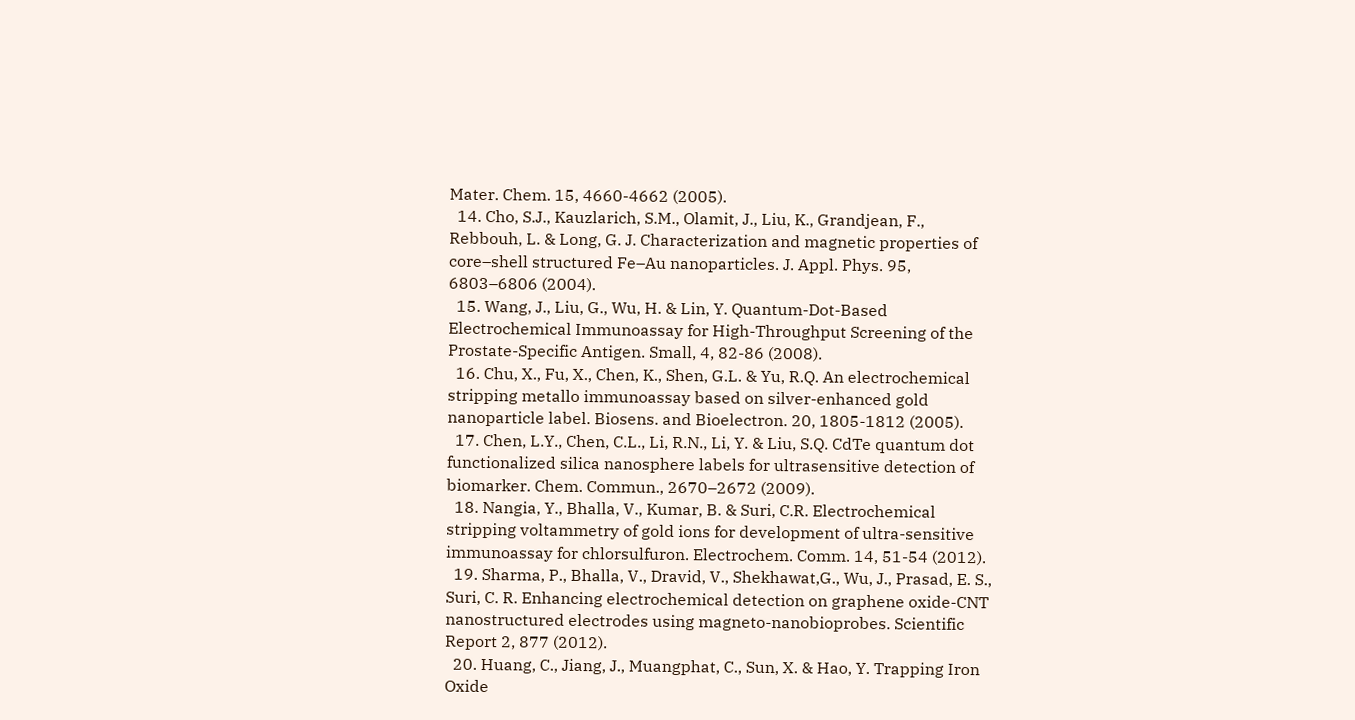Mater. Chem. 15, 4660-4662 (2005).
  14. Cho, S.J., Kauzlarich, S.M., Olamit, J., Liu, K., Grandjean, F., Rebbouh, L. & Long, G. J. Characterization and magnetic properties of core–shell structured Fe–Au nanoparticles. J. Appl. Phys. 95, 6803–6806 (2004).
  15. Wang, J., Liu, G., Wu, H. & Lin, Y. Quantum-Dot-Based Electrochemical Immunoassay for High-Throughput Screening of the Prostate-Specific Antigen. Small, 4, 82-86 (2008).
  16. Chu, X., Fu, X., Chen, K., Shen, G.L. & Yu, R.Q. An electrochemical stripping metallo immunoassay based on silver-enhanced gold nanoparticle label. Biosens. and Bioelectron. 20, 1805-1812 (2005).
  17. Chen, L.Y., Chen, C.L., Li, R.N., Li, Y. & Liu, S.Q. CdTe quantum dot functionalized silica nanosphere labels for ultrasensitive detection of biomarker. Chem. Commun., 2670–2672 (2009).
  18. Nangia, Y., Bhalla, V., Kumar, B. & Suri, C.R. Electrochemical stripping voltammetry of gold ions for development of ultra-sensitive immunoassay for chlorsulfuron. Electrochem. Comm. 14, 51-54 (2012).
  19. Sharma, P., Bhalla, V., Dravid, V., Shekhawat,G., Wu, J., Prasad, E. S., Suri, C. R. Enhancing electrochemical detection on graphene oxide-CNT nanostructured electrodes using magneto-nanobioprobes. Scientific Report 2, 877 (2012).
  20. Huang, C., Jiang, J., Muangphat, C., Sun, X. & Hao, Y. Trapping Iron Oxide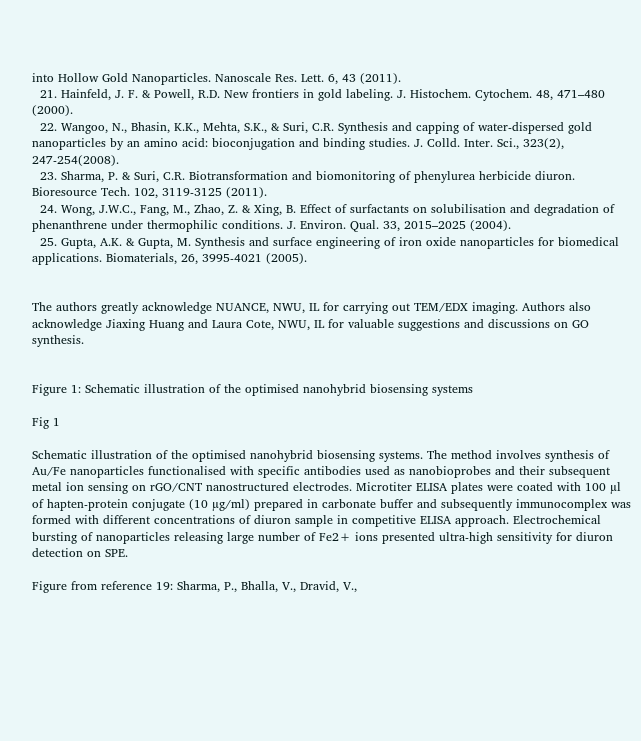into Hollow Gold Nanoparticles. Nanoscale Res. Lett. 6, 43 (2011).
  21. Hainfeld, J. F. & Powell, R.D. New frontiers in gold labeling. J. Histochem. Cytochem. 48, 471–480 (2000).
  22. Wangoo, N., Bhasin, K.K., Mehta, S.K., & Suri, C.R. Synthesis and capping of water-dispersed gold nanoparticles by an amino acid: bioconjugation and binding studies. J. Colld. Inter. Sci., 323(2), 247-254(2008).
  23. Sharma, P. & Suri, C.R. Biotransformation and biomonitoring of phenylurea herbicide diuron. Bioresource Tech. 102, 3119-3125 (2011).
  24. Wong, J.W.C., Fang, M., Zhao, Z. & Xing, B. Effect of surfactants on solubilisation and degradation of phenanthrene under thermophilic conditions. J. Environ. Qual. 33, 2015–2025 (2004).
  25. Gupta, A.K. & Gupta, M. Synthesis and surface engineering of iron oxide nanoparticles for biomedical applications. Biomaterials, 26, 3995-4021 (2005).


The authors greatly acknowledge NUANCE, NWU, IL for carrying out TEM/EDX imaging. Authors also acknowledge Jiaxing Huang and Laura Cote, NWU, IL for valuable suggestions and discussions on GO synthesis.


Figure 1: Schematic illustration of the optimised nanohybrid biosensing systems

Fig 1

Schematic illustration of the optimised nanohybrid biosensing systems. The method involves synthesis of Au/Fe nanoparticles functionalised with specific antibodies used as nanobioprobes and their subsequent metal ion sensing on rGO/CNT nanostructured electrodes. Microtiter ELISA plates were coated with 100 µl of hapten-protein conjugate (10 µg/ml) prepared in carbonate buffer and subsequently immunocomplex was formed with different concentrations of diuron sample in competitive ELISA approach. Electrochemical bursting of nanoparticles releasing large number of Fe2+ ions presented ultra-high sensitivity for diuron detection on SPE.

Figure from reference 19: Sharma, P., Bhalla, V., Dravid, V.,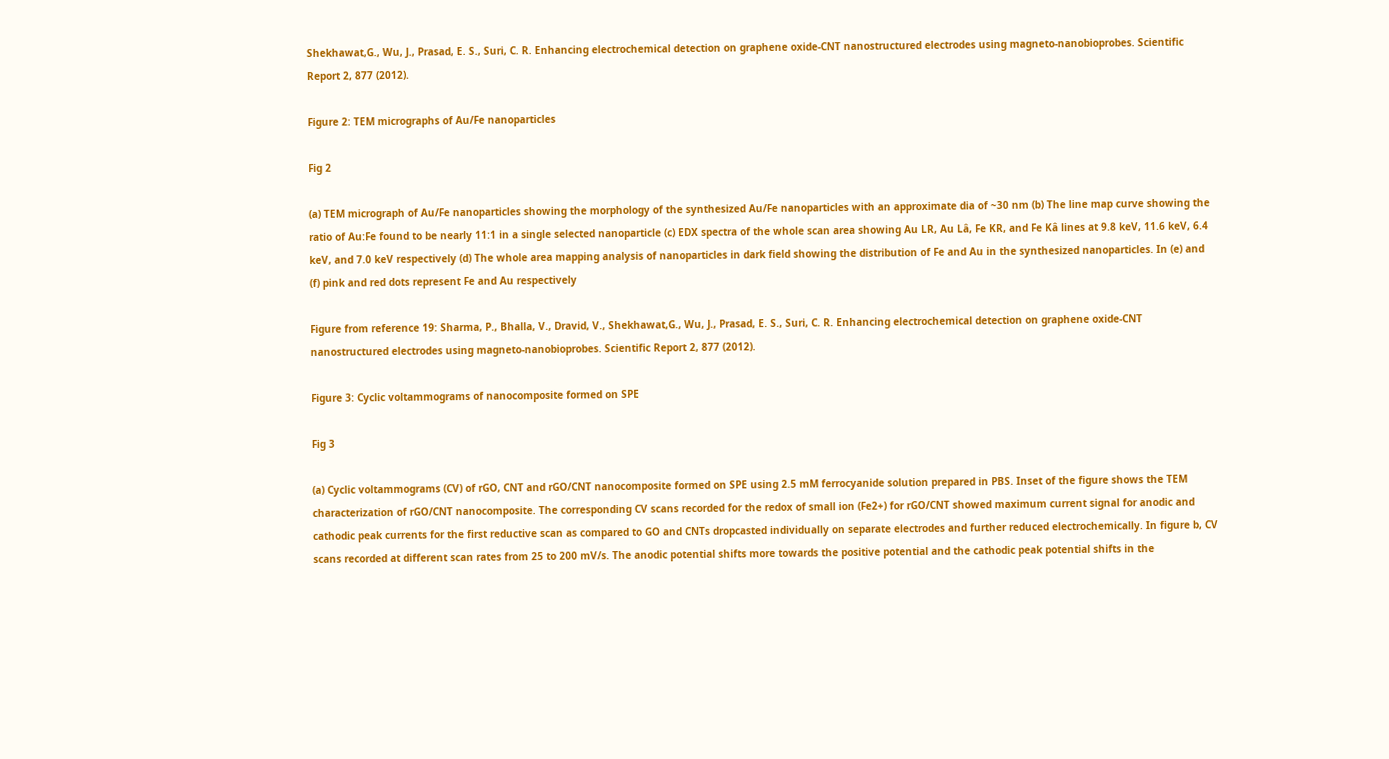Shekhawat,G., Wu, J., Prasad, E. S., Suri, C. R. Enhancing electrochemical detection on graphene oxide-CNT nanostructured electrodes using magneto-nanobioprobes. Scientific Report 2, 877 (2012).

Figure 2: TEM micrographs of Au/Fe nanoparticles

Fig 2

(a) TEM micrograph of Au/Fe nanoparticles showing the morphology of the synthesized Au/Fe nanoparticles with an approximate dia of ~30 nm (b) The line map curve showing the ratio of Au:Fe found to be nearly 11:1 in a single selected nanoparticle (c) EDX spectra of the whole scan area showing Au LR, Au Lâ, Fe KR, and Fe Kâ lines at 9.8 keV, 11.6 keV, 6.4 keV, and 7.0 keV respectively (d) The whole area mapping analysis of nanoparticles in dark field showing the distribution of Fe and Au in the synthesized nanoparticles. In (e) and (f) pink and red dots represent Fe and Au respectively

Figure from reference 19: Sharma, P., Bhalla, V., Dravid, V., Shekhawat,G., Wu, J., Prasad, E. S., Suri, C. R. Enhancing electrochemical detection on graphene oxide-CNT nanostructured electrodes using magneto-nanobioprobes. Scientific Report 2, 877 (2012).

Figure 3: Cyclic voltammograms of nanocomposite formed on SPE

Fig 3

(a) Cyclic voltammograms (CV) of rGO, CNT and rGO/CNT nanocomposite formed on SPE using 2.5 mM ferrocyanide solution prepared in PBS. Inset of the figure shows the TEM characterization of rGO/CNT nanocomposite. The corresponding CV scans recorded for the redox of small ion (Fe2+) for rGO/CNT showed maximum current signal for anodic and cathodic peak currents for the first reductive scan as compared to GO and CNTs dropcasted individually on separate electrodes and further reduced electrochemically. In figure b, CV scans recorded at different scan rates from 25 to 200 mV/s. The anodic potential shifts more towards the positive potential and the cathodic peak potential shifts in the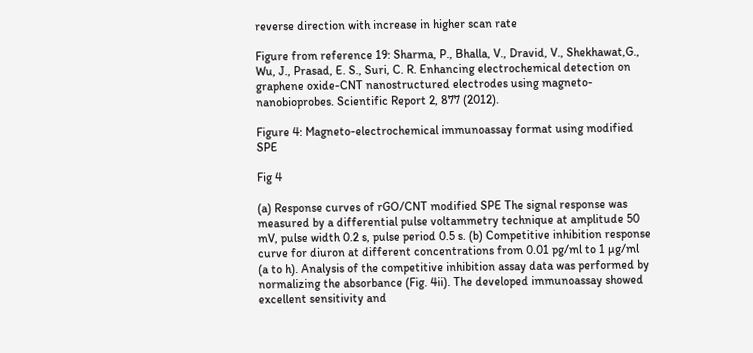reverse direction with increase in higher scan rate

Figure from reference 19: Sharma, P., Bhalla, V., Dravid, V., Shekhawat,G., Wu, J., Prasad, E. S., Suri, C. R. Enhancing electrochemical detection on graphene oxide-CNT nanostructured electrodes using magneto-nanobioprobes. Scientific Report 2, 877 (2012).

Figure 4: Magneto-electrochemical immunoassay format using modified SPE

Fig 4

(a) Response curves of rGO/CNT modified SPE The signal response was measured by a differential pulse voltammetry technique at amplitude 50 mV, pulse width 0.2 s, pulse period 0.5 s. (b) Competitive inhibition response curve for diuron at different concentrations from 0.01 pg/ml to 1 µg/ml (a to h). Analysis of the competitive inhibition assay data was performed by normalizing the absorbance (Fig. 4ii). The developed immunoassay showed excellent sensitivity and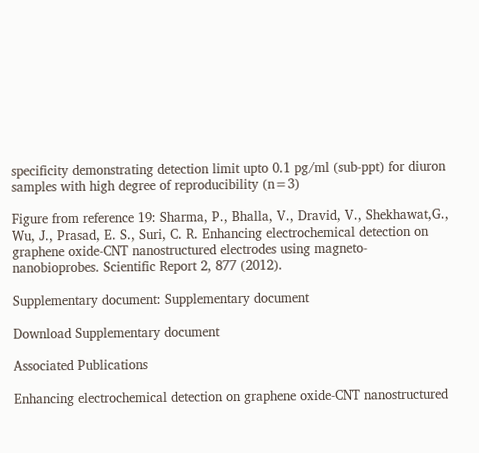specificity demonstrating detection limit upto 0.1 pg/ml (sub-ppt) for diuron samples with high degree of reproducibility (n=3)

Figure from reference 19: Sharma, P., Bhalla, V., Dravid, V., Shekhawat,G., Wu, J., Prasad, E. S., Suri, C. R. Enhancing electrochemical detection on graphene oxide-CNT nanostructured electrodes using magneto-nanobioprobes. Scientific Report 2, 877 (2012).

Supplementary document: Supplementary document

Download Supplementary document

Associated Publications

Enhancing electrochemical detection on graphene oxide-CNT nanostructured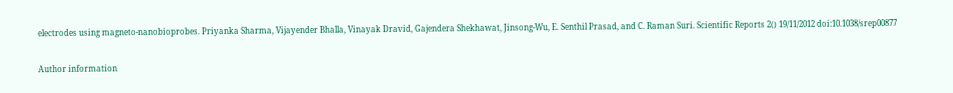electrodes using magneto-nanobioprobes. Priyanka Sharma, Vijayender Bhalla, Vinayak Dravid, Gajendera Shekhawat, Jinsong-Wu, E. Senthil Prasad, and C. Raman Suri. Scientific Reports 2() 19/11/2012 doi:10.1038/srep00877

Author information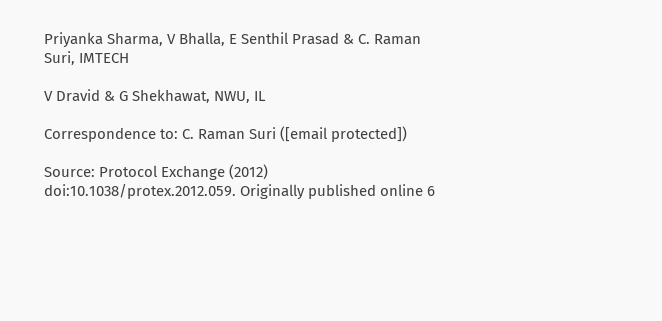Priyanka Sharma, V Bhalla, E Senthil Prasad & C. Raman Suri, IMTECH

V Dravid & G Shekhawat, NWU, IL

Correspondence to: C. Raman Suri ([email protected])

Source: Protocol Exchange (2012) doi:10.1038/protex.2012.059. Originally published online 6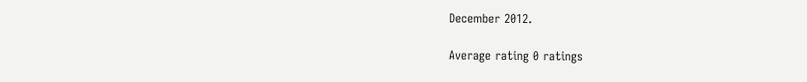December 2012.

Average rating 0 ratings